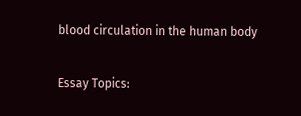blood circulation in the human body

Essay Topics: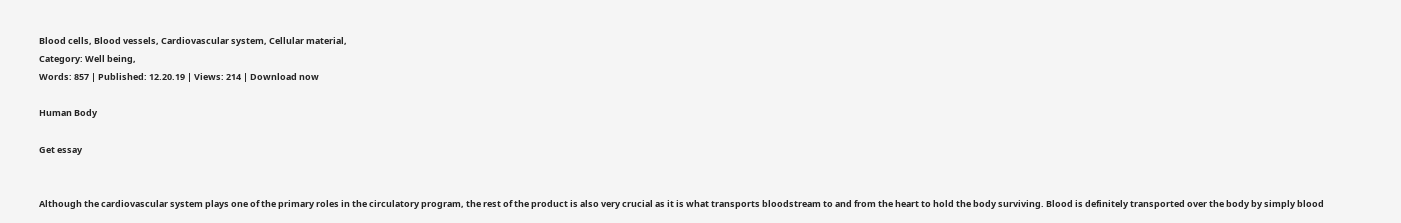Blood cells, Blood vessels, Cardiovascular system, Cellular material,
Category: Well being,
Words: 857 | Published: 12.20.19 | Views: 214 | Download now

Human Body

Get essay


Although the cardiovascular system plays one of the primary roles in the circulatory program, the rest of the product is also very crucial as it is what transports bloodstream to and from the heart to hold the body surviving. Blood is definitely transported over the body by simply blood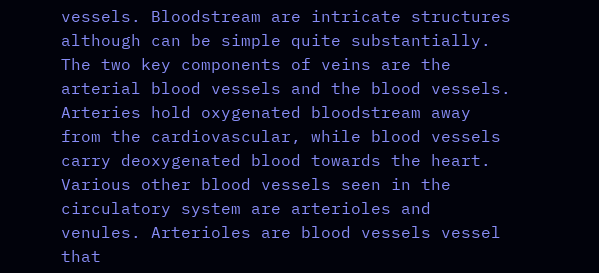vessels. Bloodstream are intricate structures although can be simple quite substantially. The two key components of veins are the arterial blood vessels and the blood vessels. Arteries hold oxygenated bloodstream away from the cardiovascular, while blood vessels carry deoxygenated blood towards the heart. Various other blood vessels seen in the circulatory system are arterioles and venules. Arterioles are blood vessels vessel that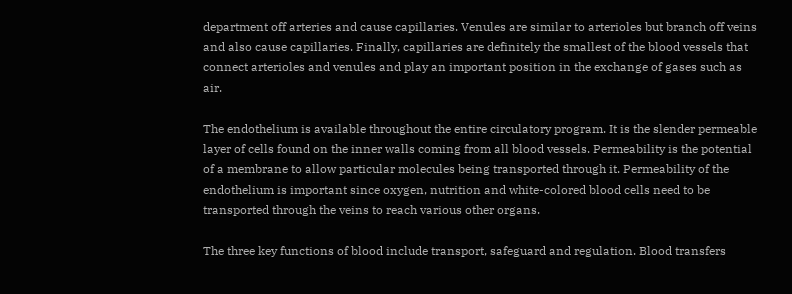department off arteries and cause capillaries. Venules are similar to arterioles but branch off veins and also cause capillaries. Finally, capillaries are definitely the smallest of the blood vessels that connect arterioles and venules and play an important position in the exchange of gases such as air.

The endothelium is available throughout the entire circulatory program. It is the slender permeable layer of cells found on the inner walls coming from all blood vessels. Permeability is the potential of a membrane to allow particular molecules being transported through it. Permeability of the endothelium is important since oxygen, nutrition and white-colored blood cells need to be transported through the veins to reach various other organs.

The three key functions of blood include transport, safeguard and regulation. Blood transfers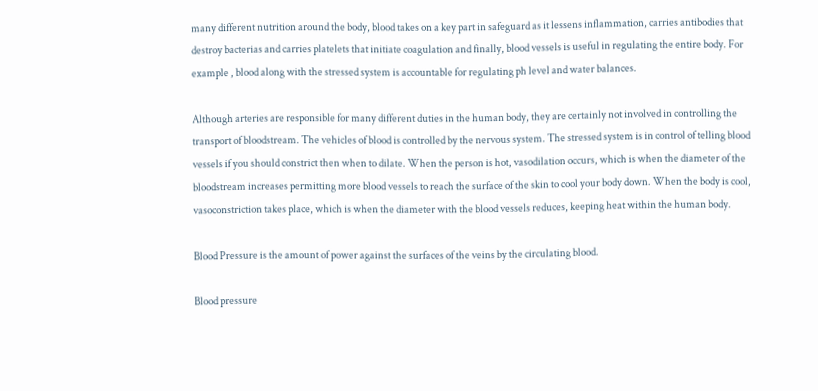many different nutrition around the body, blood takes on a key part in safeguard as it lessens inflammation, carries antibodies that destroy bacterias and carries platelets that initiate coagulation and finally, blood vessels is useful in regulating the entire body. For example , blood along with the stressed system is accountable for regulating ph level and water balances.

Although arteries are responsible for many different duties in the human body, they are certainly not involved in controlling the transport of bloodstream. The vehicles of blood is controlled by the nervous system. The stressed system is in control of telling blood vessels if you should constrict then when to dilate. When the person is hot, vasodilation occurs, which is when the diameter of the bloodstream increases permitting more blood vessels to reach the surface of the skin to cool your body down. When the body is cool, vasoconstriction takes place, which is when the diameter with the blood vessels reduces, keeping heat within the human body.

Blood Pressure is the amount of power against the surfaces of the veins by the circulating blood.

Blood pressure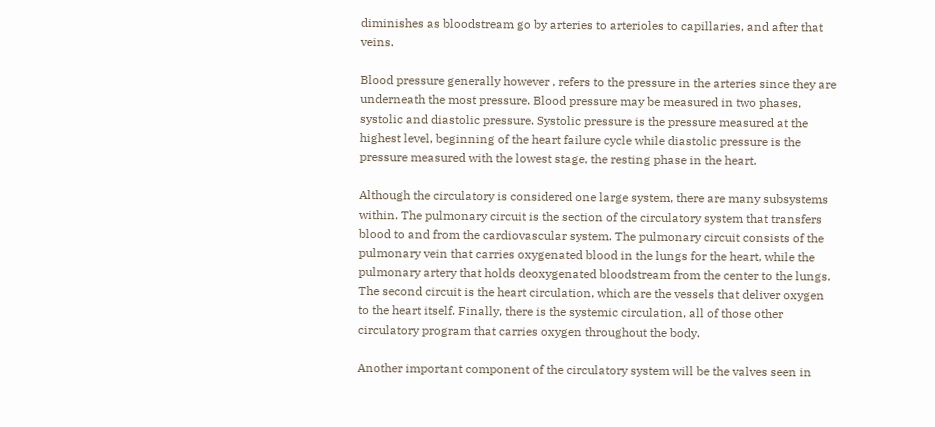diminishes as bloodstream go by arteries to arterioles to capillaries, and after that veins.

Blood pressure generally however , refers to the pressure in the arteries since they are underneath the most pressure. Blood pressure may be measured in two phases, systolic and diastolic pressure. Systolic pressure is the pressure measured at the highest level, beginning of the heart failure cycle while diastolic pressure is the pressure measured with the lowest stage, the resting phase in the heart.

Although the circulatory is considered one large system, there are many subsystems within. The pulmonary circuit is the section of the circulatory system that transfers blood to and from the cardiovascular system. The pulmonary circuit consists of the pulmonary vein that carries oxygenated blood in the lungs for the heart, while the pulmonary artery that holds deoxygenated bloodstream from the center to the lungs. The second circuit is the heart circulation, which are the vessels that deliver oxygen to the heart itself. Finally, there is the systemic circulation, all of those other circulatory program that carries oxygen throughout the body.

Another important component of the circulatory system will be the valves seen in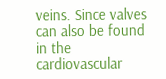veins. Since valves can also be found in the cardiovascular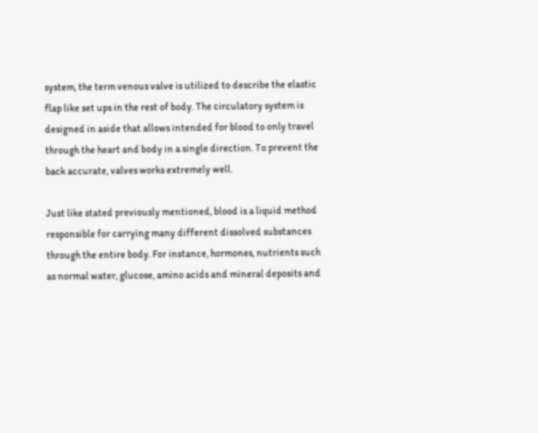system, the term venous valve is utilized to describe the elastic flap like set ups in the rest of body. The circulatory system is designed in aside that allows intended for blood to only travel through the heart and body in a single direction. To prevent the back accurate, valves works extremely well.

Just like stated previously mentioned, blood is a liquid method responsible for carrying many different dissolved substances through the entire body. For instance, hormones, nutrients such as normal water, glucose, amino acids and mineral deposits and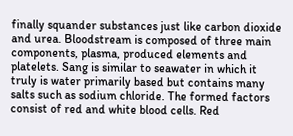finally squander substances just like carbon dioxide and urea. Bloodstream is composed of three main components, plasma, produced elements and platelets. Sang is similar to seawater in which it truly is water primarily based but contains many salts such as sodium chloride. The formed factors consist of red and white blood cells. Red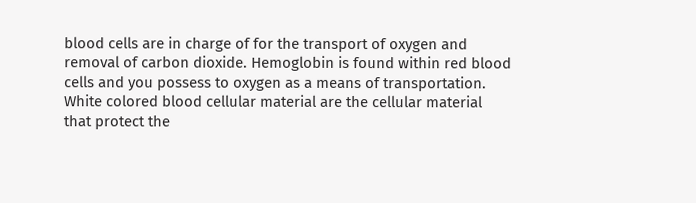blood cells are in charge of for the transport of oxygen and removal of carbon dioxide. Hemoglobin is found within red blood cells and you possess to oxygen as a means of transportation. White colored blood cellular material are the cellular material that protect the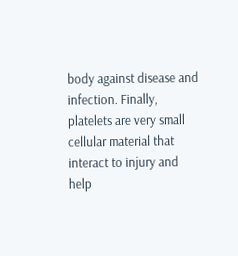body against disease and infection. Finally, platelets are very small cellular material that interact to injury and help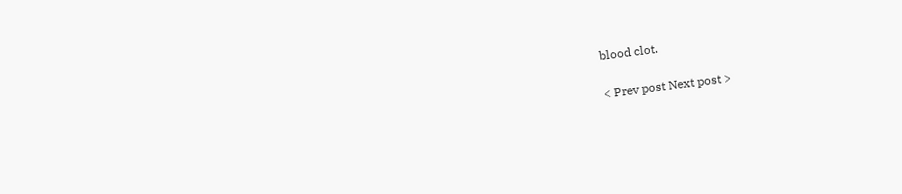blood clot.

< Prev post Next post >